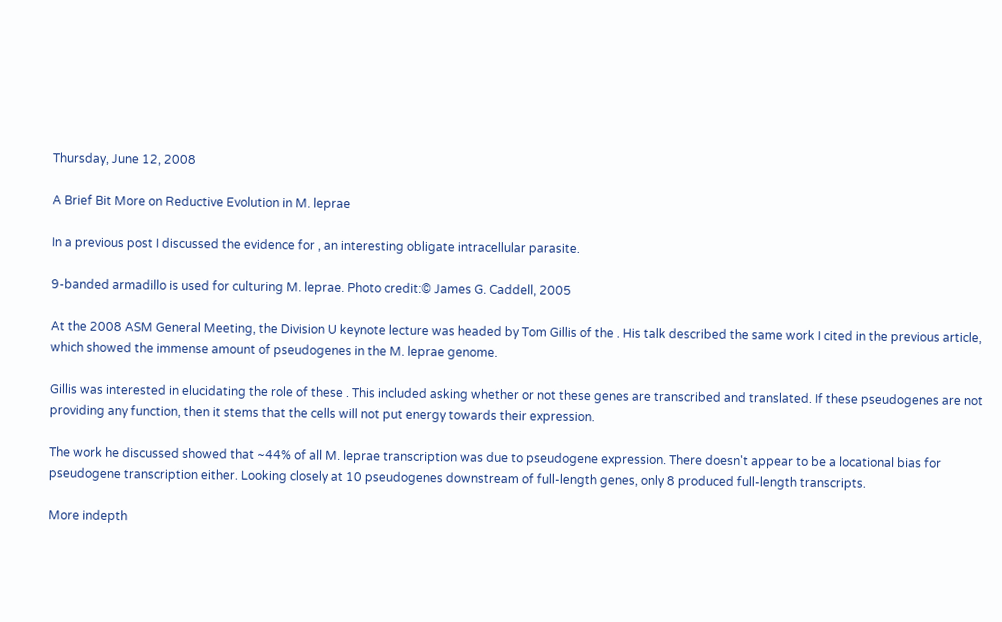Thursday, June 12, 2008

A Brief Bit More on Reductive Evolution in M. leprae

In a previous post I discussed the evidence for , an interesting obligate intracellular parasite.

9-banded armadillo is used for culturing M. leprae. Photo credit:© James G. Caddell, 2005

At the 2008 ASM General Meeting, the Division U keynote lecture was headed by Tom Gillis of the . His talk described the same work I cited in the previous article, which showed the immense amount of pseudogenes in the M. leprae genome.

Gillis was interested in elucidating the role of these . This included asking whether or not these genes are transcribed and translated. If these pseudogenes are not providing any function, then it stems that the cells will not put energy towards their expression.

The work he discussed showed that ~44% of all M. leprae transcription was due to pseudogene expression. There doesn't appear to be a locational bias for pseudogene transcription either. Looking closely at 10 pseudogenes downstream of full-length genes, only 8 produced full-length transcripts.

More indepth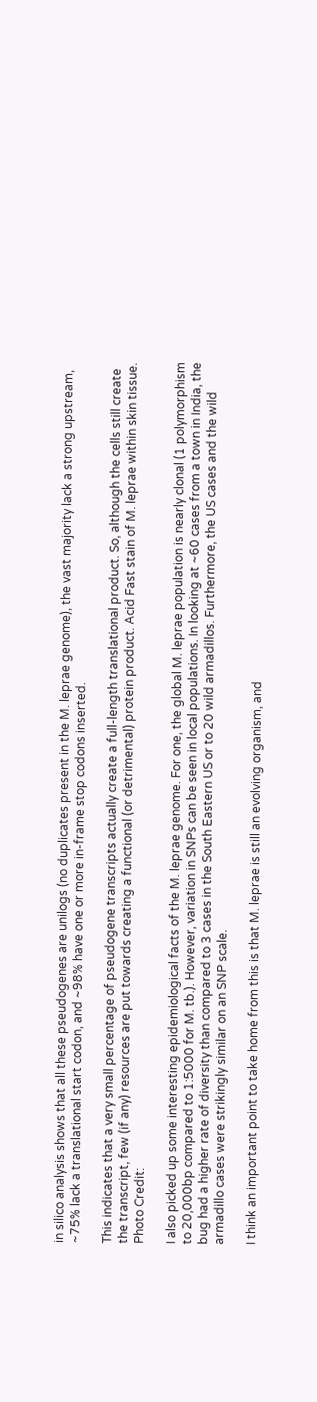in silico analysis shows that all these pseudogenes are unilogs (no duplicates present in the M. leprae genome), the vast majority lack a strong upstream, ~75% lack a translational start codon, and ~98% have one or more in-frame stop codons inserted.

This indicates that a very small percentage of pseudogene transcripts actually create a full-length translational product. So, although the cells still create the transcript, few (if any) resources are put towards creating a functional (or detrimental) protein product. Acid Fast stain of M. leprae within skin tissue. Photo Credit:

I also picked up some interesting epidemiological facts of the M. leprae genome. For one, the global M. leprae population is nearly clonal (1 polymorphism to 20,000bp compared to 1:5000 for M. tb.). However, variation in SNPs can be seen in local populations. In looking at ~60 cases from a town in India, the bug had a higher rate of diversity than compared to 3 cases in the South Eastern US or to 20 wild armadillos. Furthermore, the US cases and the wild armadillo cases were strikingly similar on an SNP scale.

I think an important point to take home from this is that M. leprae is still an evolving organism, and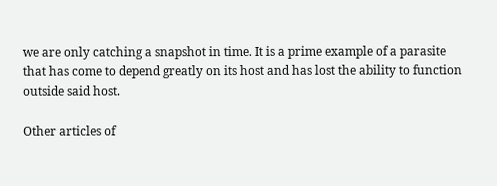we are only catching a snapshot in time. It is a prime example of a parasite that has come to depend greatly on its host and has lost the ability to function outside said host.

Other articles of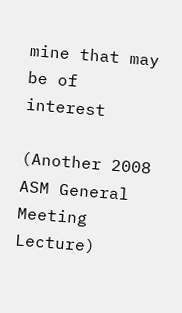mine that may be of interest

(Another 2008 ASM General Meeting Lecture)